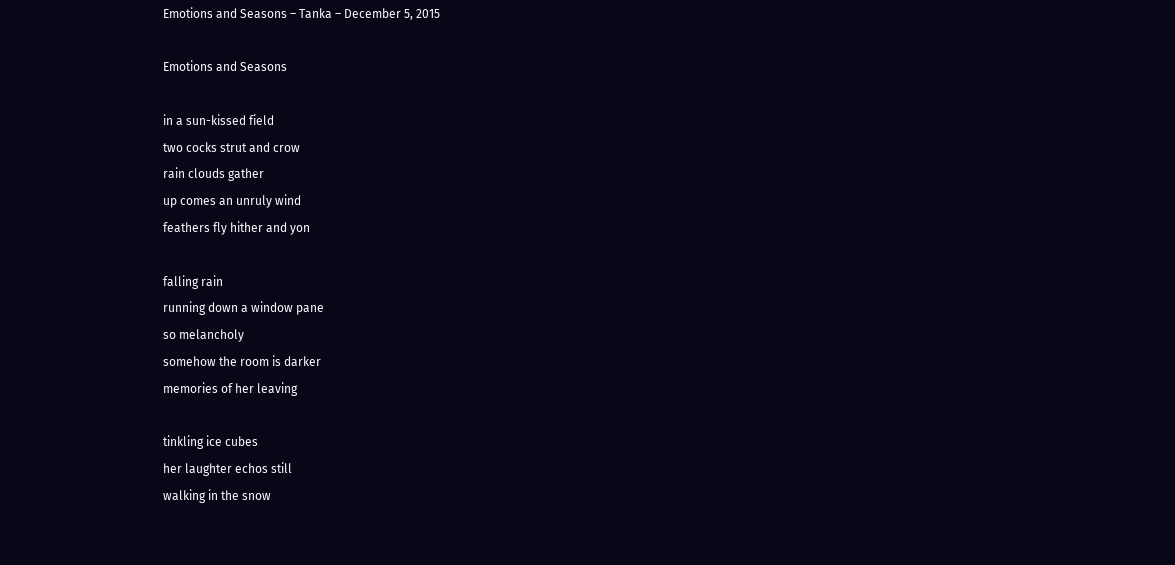Emotions and Seasons – Tanka – December 5, 2015

Emotions and Seasons

in a sun-kissed field
two cocks strut and crow
rain clouds gather
up comes an unruly wind
feathers fly hither and yon

falling rain
running down a window pane
so melancholy
somehow the room is darker
memories of her leaving

tinkling ice cubes
her laughter echos still
walking in the snow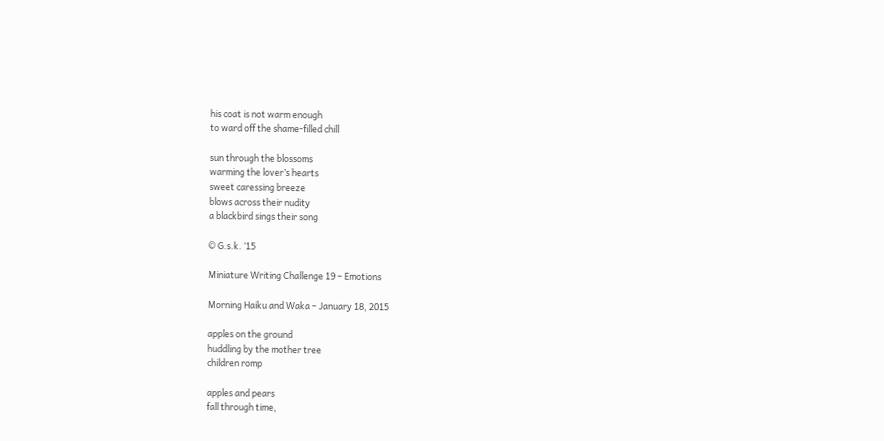his coat is not warm enough
to ward off the shame-filled chill

sun through the blossoms
warming the lover’s hearts
sweet caressing breeze
blows across their nudity
a blackbird sings their song

© G.s.k. ‘15

Miniature Writing Challenge 19 – Emotions

Morning Haiku and Waka – January 18, 2015

apples on the ground
huddling by the mother tree
children romp

apples and pears
fall through time,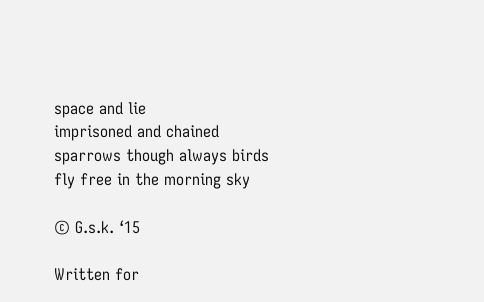space and lie
imprisoned and chained
sparrows though always birds
fly free in the morning sky

© G.s.k. ‘15

Written for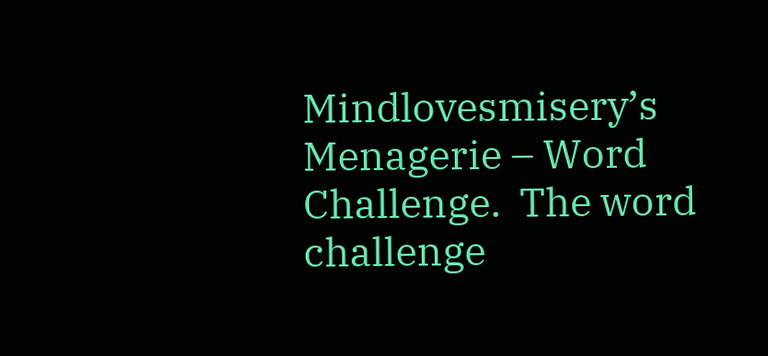Mindlovesmisery’s Menagerie – Word Challenge.  The word challenge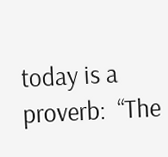today is a proverb:  “The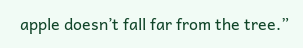apple doesn’t fall far from the tree.”